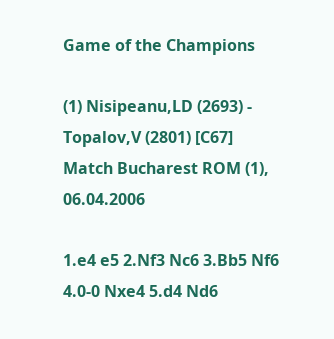Game of the Champions

(1) Nisipeanu,LD (2693) - Topalov,V (2801) [C67]
Match Bucharest ROM (1), 06.04.2006

1.e4 e5 2.Nf3 Nc6 3.Bb5 Nf6 4.0-0 Nxe4 5.d4 Nd6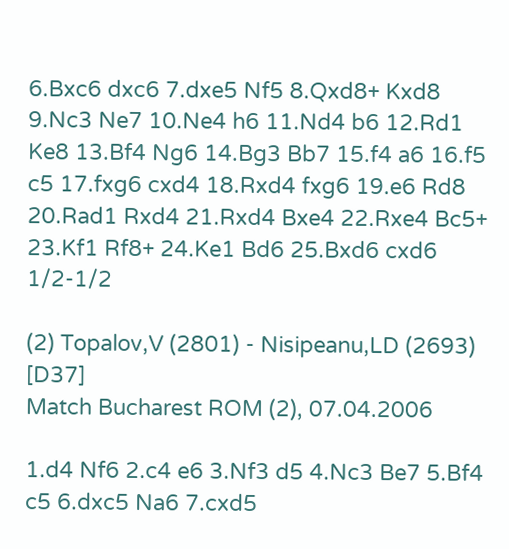6.Bxc6 dxc6 7.dxe5 Nf5 8.Qxd8+ Kxd8 9.Nc3 Ne7 10.Ne4 h6 11.Nd4 b6 12.Rd1 Ke8 13.Bf4 Ng6 14.Bg3 Bb7 15.f4 a6 16.f5 c5 17.fxg6 cxd4 18.Rxd4 fxg6 19.e6 Rd8 20.Rad1 Rxd4 21.Rxd4 Bxe4 22.Rxe4 Bc5+ 23.Kf1 Rf8+ 24.Ke1 Bd6 25.Bxd6 cxd6 1/2-1/2

(2) Topalov,V (2801) - Nisipeanu,LD (2693) [D37]
Match Bucharest ROM (2), 07.04.2006

1.d4 Nf6 2.c4 e6 3.Nf3 d5 4.Nc3 Be7 5.Bf4 c5 6.dxc5 Na6 7.cxd5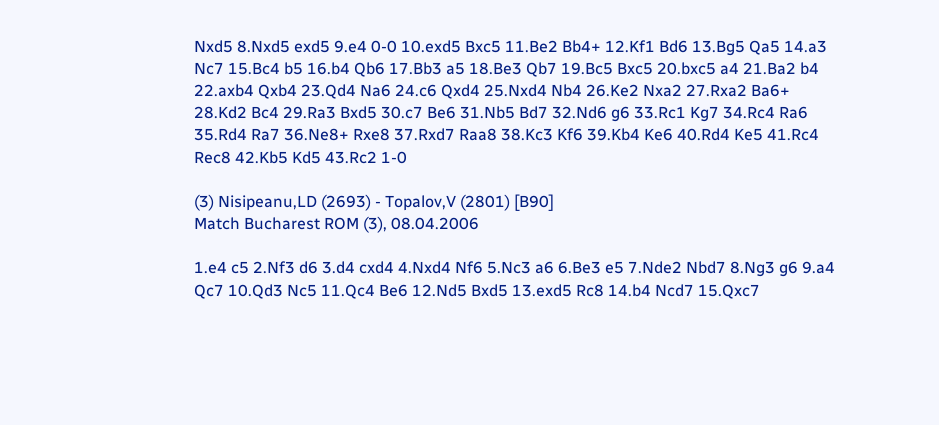Nxd5 8.Nxd5 exd5 9.e4 0-0 10.exd5 Bxc5 11.Be2 Bb4+ 12.Kf1 Bd6 13.Bg5 Qa5 14.a3 Nc7 15.Bc4 b5 16.b4 Qb6 17.Bb3 a5 18.Be3 Qb7 19.Bc5 Bxc5 20.bxc5 a4 21.Ba2 b4 22.axb4 Qxb4 23.Qd4 Na6 24.c6 Qxd4 25.Nxd4 Nb4 26.Ke2 Nxa2 27.Rxa2 Ba6+ 28.Kd2 Bc4 29.Ra3 Bxd5 30.c7 Be6 31.Nb5 Bd7 32.Nd6 g6 33.Rc1 Kg7 34.Rc4 Ra6 35.Rd4 Ra7 36.Ne8+ Rxe8 37.Rxd7 Raa8 38.Kc3 Kf6 39.Kb4 Ke6 40.Rd4 Ke5 41.Rc4 Rec8 42.Kb5 Kd5 43.Rc2 1-0

(3) Nisipeanu,LD (2693) - Topalov,V (2801) [B90]
Match Bucharest ROM (3), 08.04.2006

1.e4 c5 2.Nf3 d6 3.d4 cxd4 4.Nxd4 Nf6 5.Nc3 a6 6.Be3 e5 7.Nde2 Nbd7 8.Ng3 g6 9.a4 Qc7 10.Qd3 Nc5 11.Qc4 Be6 12.Nd5 Bxd5 13.exd5 Rc8 14.b4 Ncd7 15.Qxc7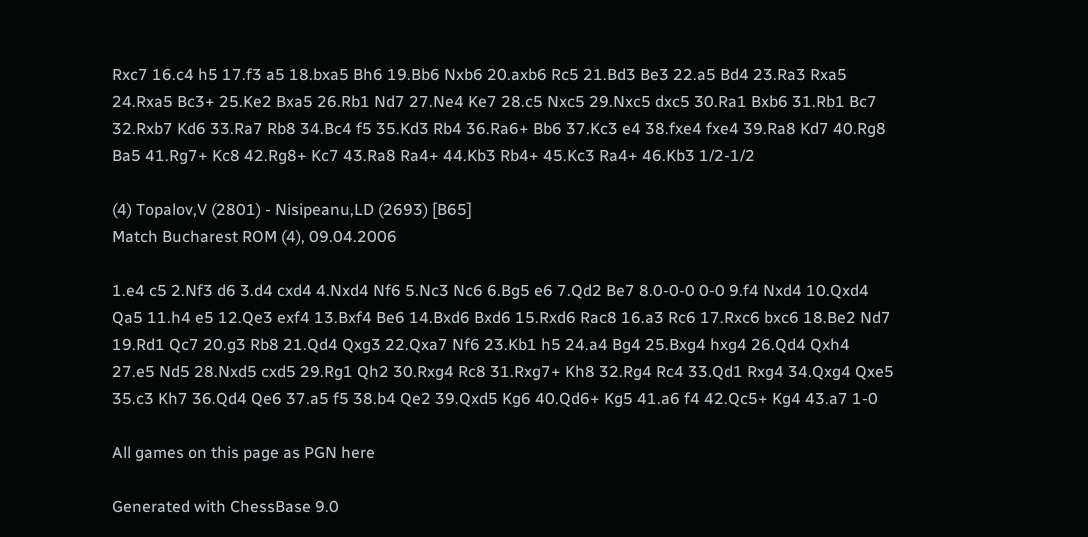Rxc7 16.c4 h5 17.f3 a5 18.bxa5 Bh6 19.Bb6 Nxb6 20.axb6 Rc5 21.Bd3 Be3 22.a5 Bd4 23.Ra3 Rxa5 24.Rxa5 Bc3+ 25.Ke2 Bxa5 26.Rb1 Nd7 27.Ne4 Ke7 28.c5 Nxc5 29.Nxc5 dxc5 30.Ra1 Bxb6 31.Rb1 Bc7 32.Rxb7 Kd6 33.Ra7 Rb8 34.Bc4 f5 35.Kd3 Rb4 36.Ra6+ Bb6 37.Kc3 e4 38.fxe4 fxe4 39.Ra8 Kd7 40.Rg8 Ba5 41.Rg7+ Kc8 42.Rg8+ Kc7 43.Ra8 Ra4+ 44.Kb3 Rb4+ 45.Kc3 Ra4+ 46.Kb3 1/2-1/2

(4) Topalov,V (2801) - Nisipeanu,LD (2693) [B65]
Match Bucharest ROM (4), 09.04.2006

1.e4 c5 2.Nf3 d6 3.d4 cxd4 4.Nxd4 Nf6 5.Nc3 Nc6 6.Bg5 e6 7.Qd2 Be7 8.0-0-0 0-0 9.f4 Nxd4 10.Qxd4 Qa5 11.h4 e5 12.Qe3 exf4 13.Bxf4 Be6 14.Bxd6 Bxd6 15.Rxd6 Rac8 16.a3 Rc6 17.Rxc6 bxc6 18.Be2 Nd7 19.Rd1 Qc7 20.g3 Rb8 21.Qd4 Qxg3 22.Qxa7 Nf6 23.Kb1 h5 24.a4 Bg4 25.Bxg4 hxg4 26.Qd4 Qxh4 27.e5 Nd5 28.Nxd5 cxd5 29.Rg1 Qh2 30.Rxg4 Rc8 31.Rxg7+ Kh8 32.Rg4 Rc4 33.Qd1 Rxg4 34.Qxg4 Qxe5 35.c3 Kh7 36.Qd4 Qe6 37.a5 f5 38.b4 Qe2 39.Qxd5 Kg6 40.Qd6+ Kg5 41.a6 f4 42.Qc5+ Kg4 43.a7 1-0

All games on this page as PGN here

Generated with ChessBase 9.0